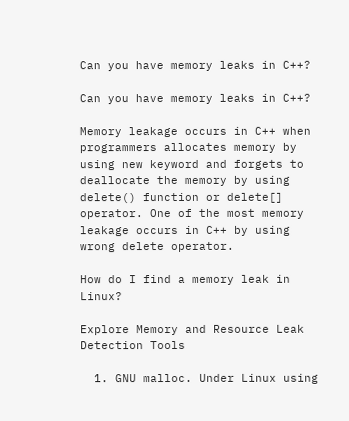Can you have memory leaks in C++?

Can you have memory leaks in C++?

Memory leakage occurs in C++ when programmers allocates memory by using new keyword and forgets to deallocate the memory by using delete() function or delete[] operator. One of the most memory leakage occurs in C++ by using wrong delete operator.

How do I find a memory leak in Linux?

Explore Memory and Resource Leak Detection Tools

  1. GNU malloc. Under Linux using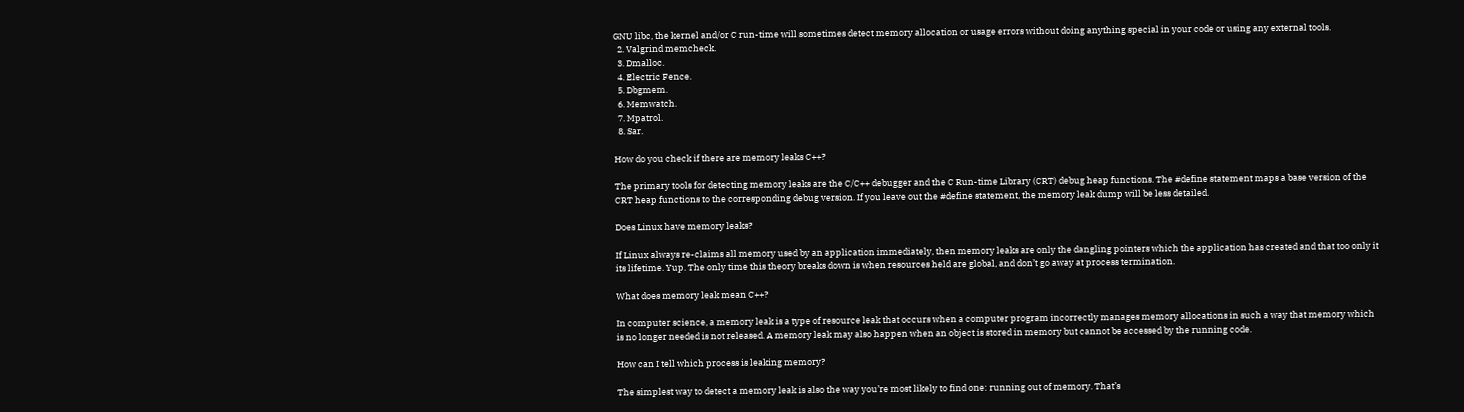GNU libc, the kernel and/or C run-time will sometimes detect memory allocation or usage errors without doing anything special in your code or using any external tools.
  2. Valgrind memcheck.
  3. Dmalloc.
  4. Electric Fence.
  5. Dbgmem.
  6. Memwatch.
  7. Mpatrol.
  8. Sar.

How do you check if there are memory leaks C++?

The primary tools for detecting memory leaks are the C/C++ debugger and the C Run-time Library (CRT) debug heap functions. The #define statement maps a base version of the CRT heap functions to the corresponding debug version. If you leave out the #define statement, the memory leak dump will be less detailed.

Does Linux have memory leaks?

If Linux always re-claims all memory used by an application immediately, then memory leaks are only the dangling pointers which the application has created and that too only it its lifetime. Yup. The only time this theory breaks down is when resources held are global, and don’t go away at process termination.

What does memory leak mean C++?

In computer science, a memory leak is a type of resource leak that occurs when a computer program incorrectly manages memory allocations in such a way that memory which is no longer needed is not released. A memory leak may also happen when an object is stored in memory but cannot be accessed by the running code.

How can I tell which process is leaking memory?

The simplest way to detect a memory leak is also the way you’re most likely to find one: running out of memory. That’s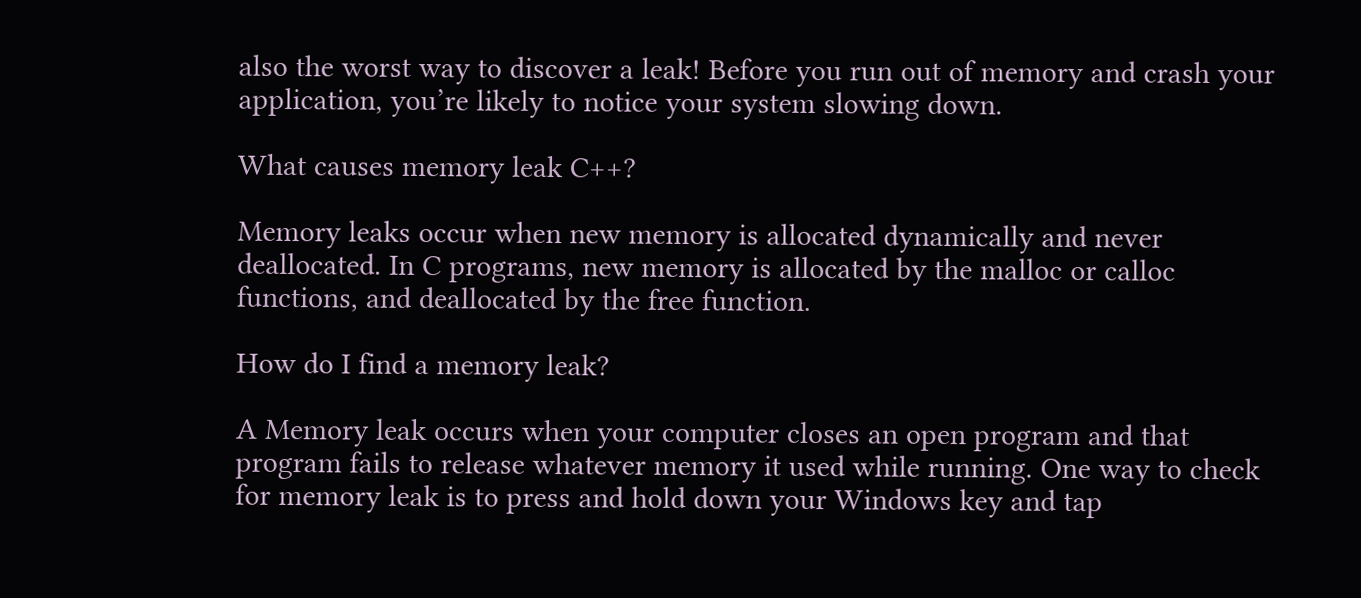also the worst way to discover a leak! Before you run out of memory and crash your application, you’re likely to notice your system slowing down.

What causes memory leak C++?

Memory leaks occur when new memory is allocated dynamically and never deallocated. In C programs, new memory is allocated by the malloc or calloc functions, and deallocated by the free function.

How do I find a memory leak?

A Memory leak occurs when your computer closes an open program and that program fails to release whatever memory it used while running. One way to check for memory leak is to press and hold down your Windows key and tap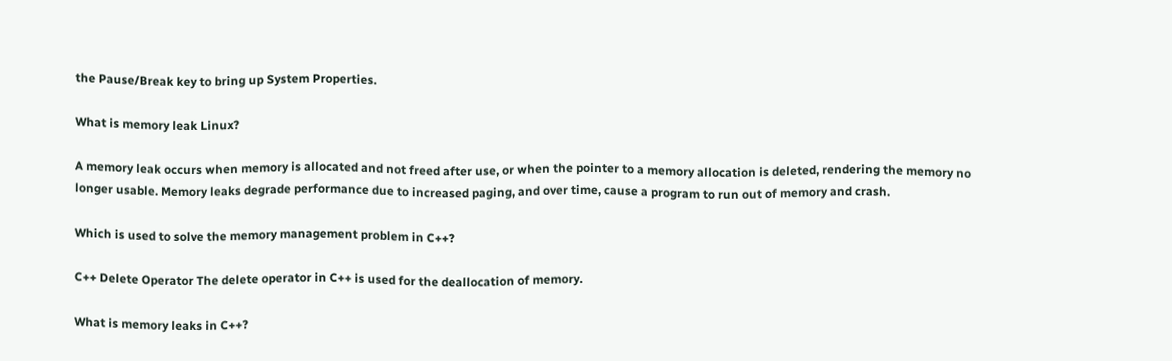the Pause/Break key to bring up System Properties.

What is memory leak Linux?

A memory leak occurs when memory is allocated and not freed after use, or when the pointer to a memory allocation is deleted, rendering the memory no longer usable. Memory leaks degrade performance due to increased paging, and over time, cause a program to run out of memory and crash.

Which is used to solve the memory management problem in C++?

C++ Delete Operator The delete operator in C++ is used for the deallocation of memory.

What is memory leaks in C++?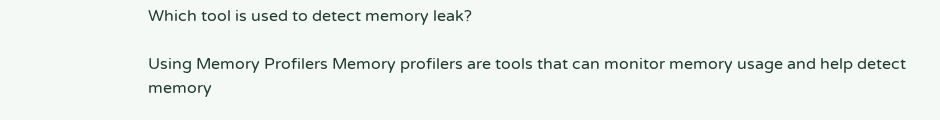Which tool is used to detect memory leak?

Using Memory Profilers Memory profilers are tools that can monitor memory usage and help detect memory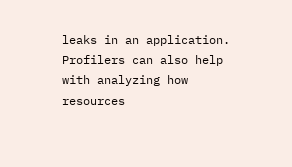leaks in an application. Profilers can also help with analyzing how resources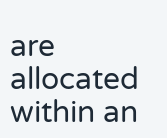are allocated within an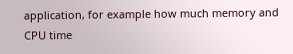application, for example how much memory and CPU time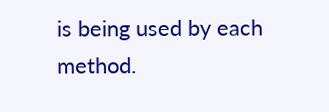is being used by each method.